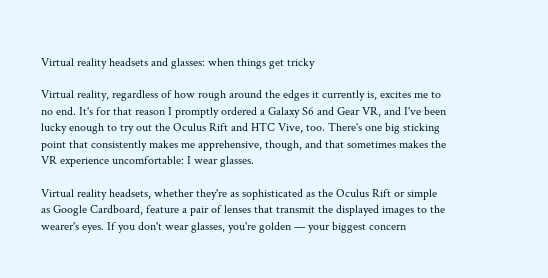Virtual reality headsets and glasses: when things get tricky

Virtual reality, regardless of how rough around the edges it currently is, excites me to no end. It's for that reason I promptly ordered a Galaxy S6 and Gear VR, and I've been lucky enough to try out the Oculus Rift and HTC Vive, too. There's one big sticking point that consistently makes me apprehensive, though, and that sometimes makes the VR experience uncomfortable: I wear glasses.

Virtual reality headsets, whether they're as sophisticated as the Oculus Rift or simple as Google Cardboard, feature a pair of lenses that transmit the displayed images to the wearer's eyes. If you don't wear glasses, you're golden — your biggest concern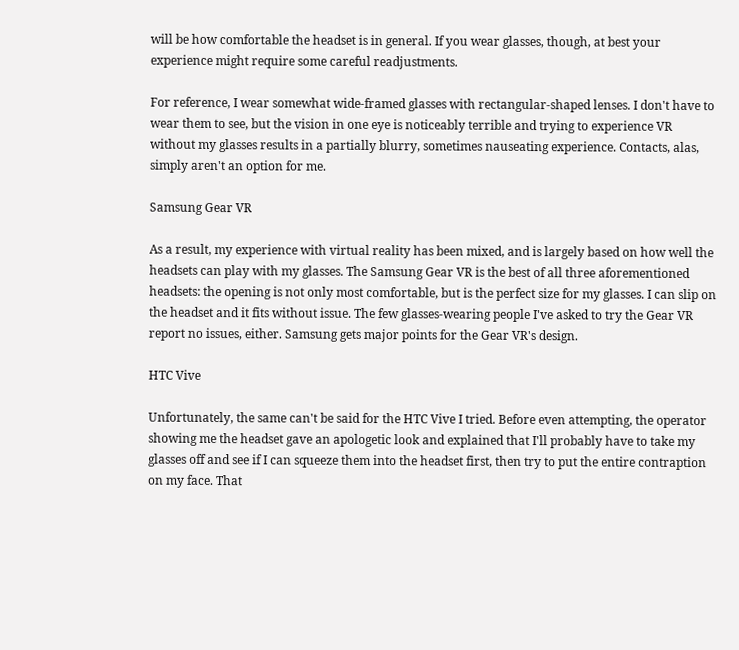will be how comfortable the headset is in general. If you wear glasses, though, at best your experience might require some careful readjustments.

For reference, I wear somewhat wide-framed glasses with rectangular-shaped lenses. I don't have to wear them to see, but the vision in one eye is noticeably terrible and trying to experience VR without my glasses results in a partially blurry, sometimes nauseating experience. Contacts, alas, simply aren't an option for me.

Samsung Gear VR

As a result, my experience with virtual reality has been mixed, and is largely based on how well the headsets can play with my glasses. The Samsung Gear VR is the best of all three aforementioned headsets: the opening is not only most comfortable, but is the perfect size for my glasses. I can slip on the headset and it fits without issue. The few glasses-wearing people I've asked to try the Gear VR report no issues, either. Samsung gets major points for the Gear VR's design.

HTC Vive

Unfortunately, the same can't be said for the HTC Vive I tried. Before even attempting, the operator showing me the headset gave an apologetic look and explained that I'll probably have to take my glasses off and see if I can squeeze them into the headset first, then try to put the entire contraption on my face. That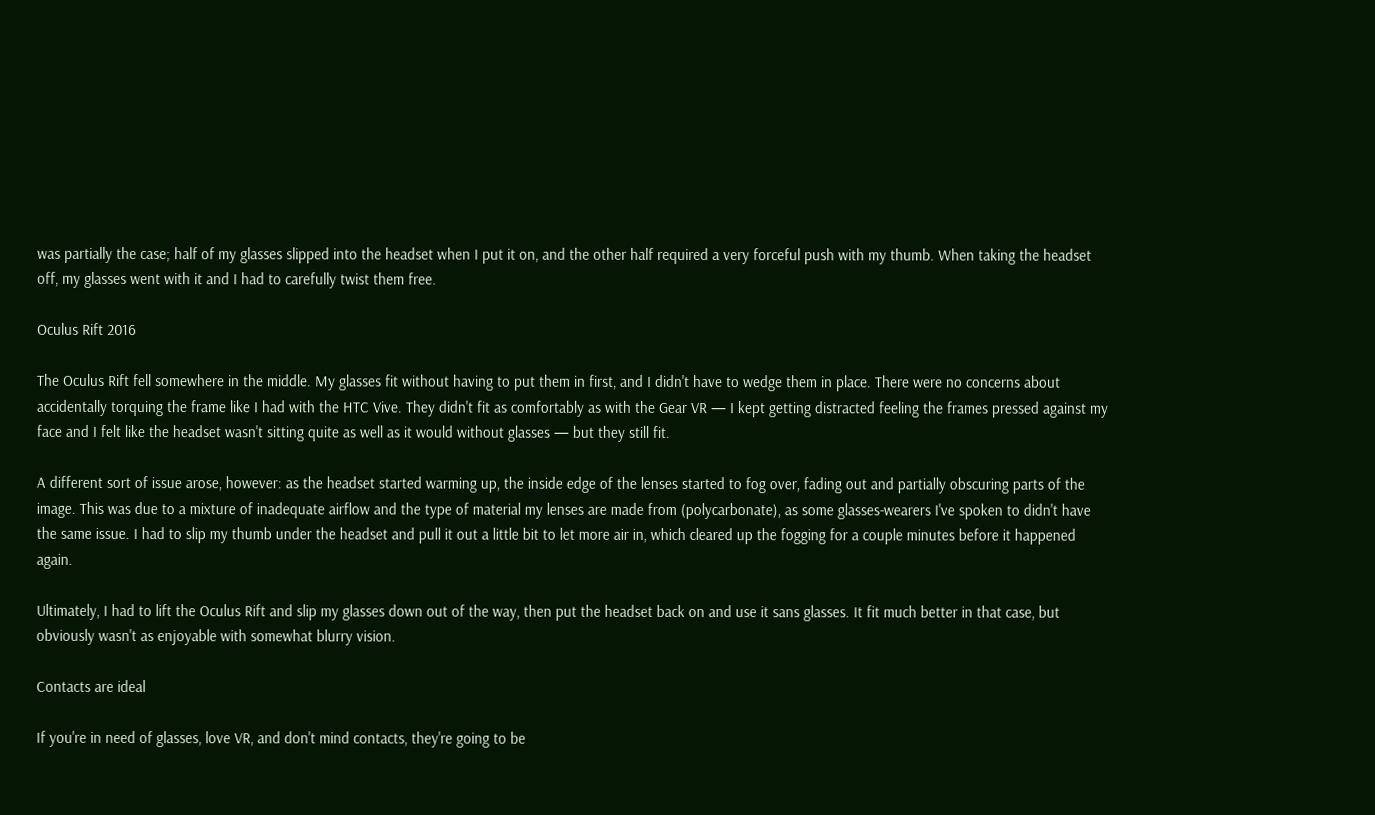was partially the case; half of my glasses slipped into the headset when I put it on, and the other half required a very forceful push with my thumb. When taking the headset off, my glasses went with it and I had to carefully twist them free.

Oculus Rift 2016

The Oculus Rift fell somewhere in the middle. My glasses fit without having to put them in first, and I didn't have to wedge them in place. There were no concerns about accidentally torquing the frame like I had with the HTC Vive. They didn't fit as comfortably as with the Gear VR — I kept getting distracted feeling the frames pressed against my face and I felt like the headset wasn't sitting quite as well as it would without glasses — but they still fit.

A different sort of issue arose, however: as the headset started warming up, the inside edge of the lenses started to fog over, fading out and partially obscuring parts of the image. This was due to a mixture of inadequate airflow and the type of material my lenses are made from (polycarbonate), as some glasses-wearers I've spoken to didn't have the same issue. I had to slip my thumb under the headset and pull it out a little bit to let more air in, which cleared up the fogging for a couple minutes before it happened again.

Ultimately, I had to lift the Oculus Rift and slip my glasses down out of the way, then put the headset back on and use it sans glasses. It fit much better in that case, but obviously wasn't as enjoyable with somewhat blurry vision.

Contacts are ideal

If you're in need of glasses, love VR, and don't mind contacts, they're going to be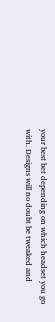your best bet depending on which headset you go with. Designs will no doubt be tweaked and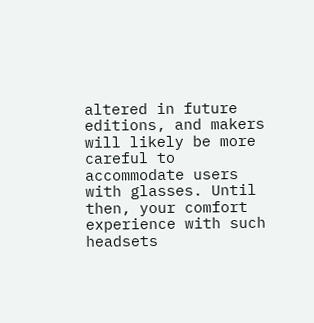altered in future editions, and makers will likely be more careful to accommodate users with glasses. Until then, your comfort experience with such headsets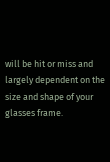will be hit or miss and largely dependent on the size and shape of your glasses frame.